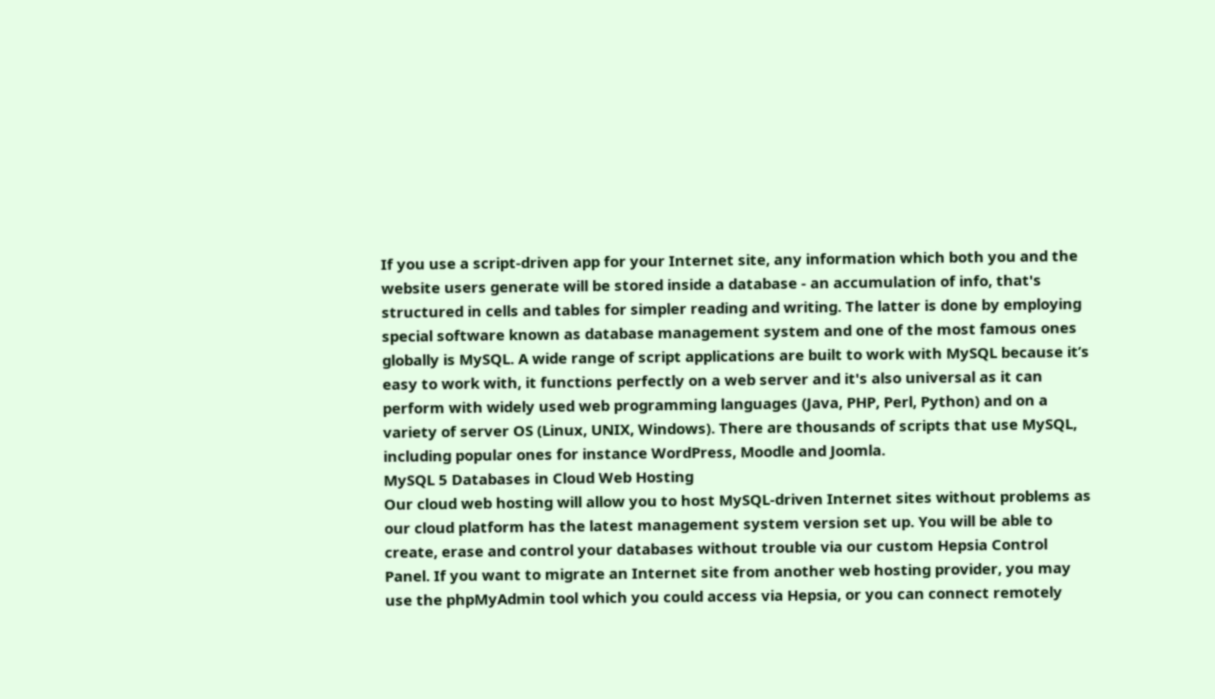If you use a script-driven app for your Internet site, any information which both you and the website users generate will be stored inside a database - an accumulation of info, that's structured in cells and tables for simpler reading and writing. The latter is done by employing special software known as database management system and one of the most famous ones globally is MySQL. A wide range of script applications are built to work with MySQL because it’s easy to work with, it functions perfectly on a web server and it's also universal as it can perform with widely used web programming languages (Java, PHP, Perl, Python) and on a variety of server OS (Linux, UNIX, Windows). There are thousands of scripts that use MySQL, including popular ones for instance WordPress, Moodle and Joomla.
MySQL 5 Databases in Cloud Web Hosting
Our cloud web hosting will allow you to host MySQL-driven Internet sites without problems as our cloud platform has the latest management system version set up. You will be able to create, erase and control your databases without trouble via our custom Hepsia Control Panel. If you want to migrate an Internet site from another web hosting provider, you may use the phpMyAdmin tool which you could access via Hepsia, or you can connect remotely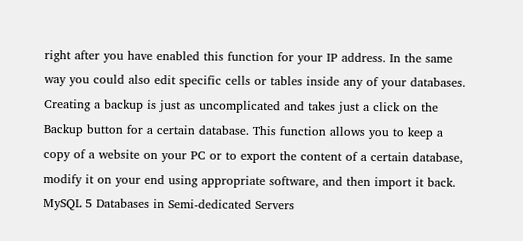right after you have enabled this function for your IP address. In the same way you could also edit specific cells or tables inside any of your databases. Creating a backup is just as uncomplicated and takes just a click on the Backup button for a certain database. This function allows you to keep a copy of a website on your PC or to export the content of a certain database, modify it on your end using appropriate software, and then import it back.
MySQL 5 Databases in Semi-dedicated Servers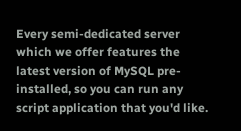Every semi-dedicated server which we offer features the latest version of MySQL pre-installed, so you can run any script application that you'd like.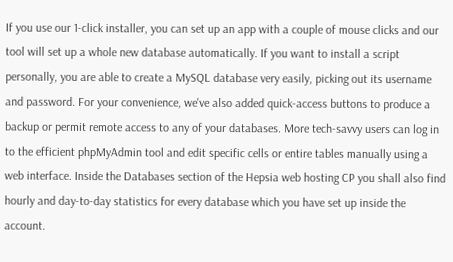If you use our 1-click installer, you can set up an app with a couple of mouse clicks and our tool will set up a whole new database automatically. If you want to install a script personally, you are able to create a MySQL database very easily, picking out its username and password. For your convenience, we've also added quick-access buttons to produce a backup or permit remote access to any of your databases. More tech-savvy users can log in to the efficient phpMyAdmin tool and edit specific cells or entire tables manually using a web interface. Inside the Databases section of the Hepsia web hosting CP you shall also find hourly and day-to-day statistics for every database which you have set up inside the account.